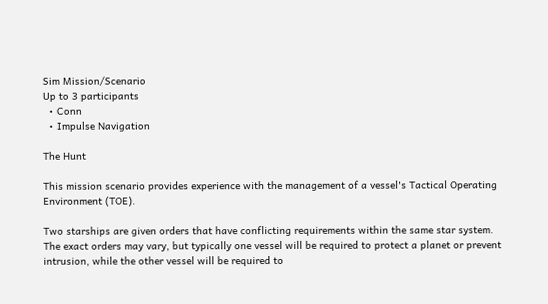Sim Mission/Scenario
Up to 3 participants
  • Conn
  • Impulse Navigation

The Hunt

This mission scenario provides experience with the management of a vessel's Tactical Operating Environment (TOE).

Two starships are given orders that have conflicting requirements within the same star system. The exact orders may vary, but typically one vessel will be required to protect a planet or prevent intrusion, while the other vessel will be required to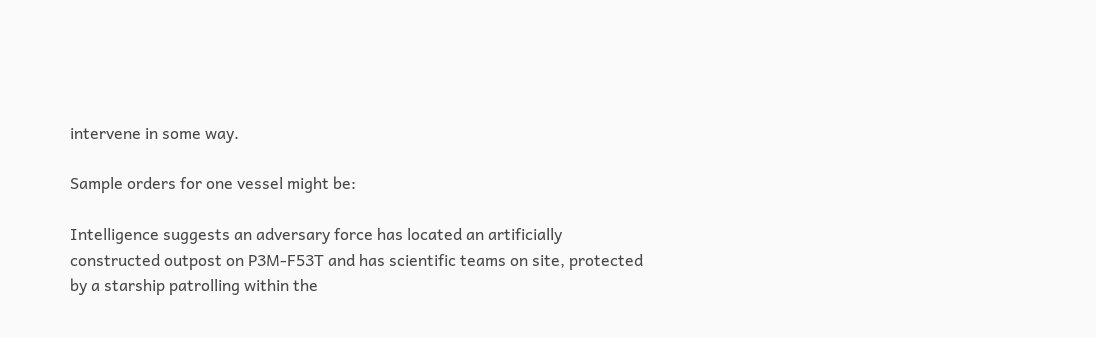intervene in some way.

Sample orders for one vessel might be:

Intelligence suggests an adversary force has located an artificially constructed outpost on P3M-F53T and has scientific teams on site, protected by a starship patrolling within the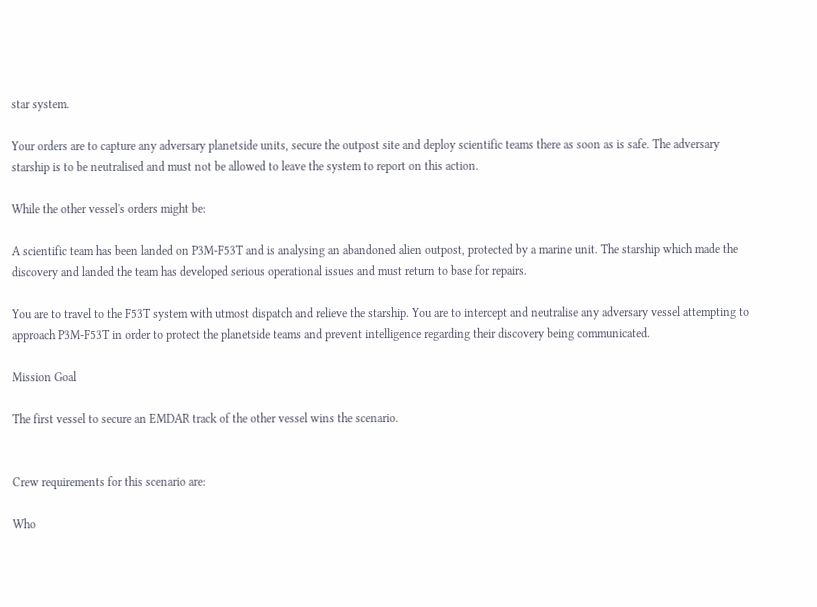star system.

Your orders are to capture any adversary planetside units, secure the outpost site and deploy scientific teams there as soon as is safe. The adversary starship is to be neutralised and must not be allowed to leave the system to report on this action.

While the other vessel's orders might be:

A scientific team has been landed on P3M-F53T and is analysing an abandoned alien outpost, protected by a marine unit. The starship which made the discovery and landed the team has developed serious operational issues and must return to base for repairs.

You are to travel to the F53T system with utmost dispatch and relieve the starship. You are to intercept and neutralise any adversary vessel attempting to approach P3M-F53T in order to protect the planetside teams and prevent intelligence regarding their discovery being communicated.

Mission Goal

The first vessel to secure an EMDAR track of the other vessel wins the scenario.


Crew requirements for this scenario are:

Who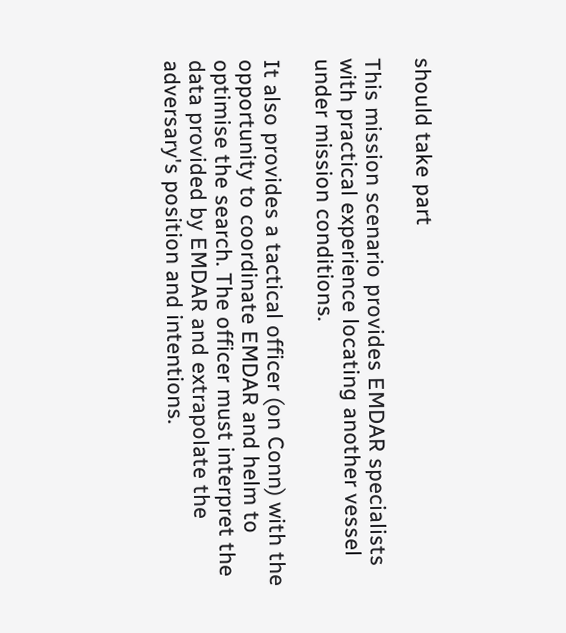should take part

This mission scenario provides EMDAR specialists with practical experience locating another vessel under mission conditions.

It also provides a tactical officer (on Conn) with the opportunity to coordinate EMDAR and helm to optimise the search. The officer must interpret the data provided by EMDAR and extrapolate the adversary's position and intentions.